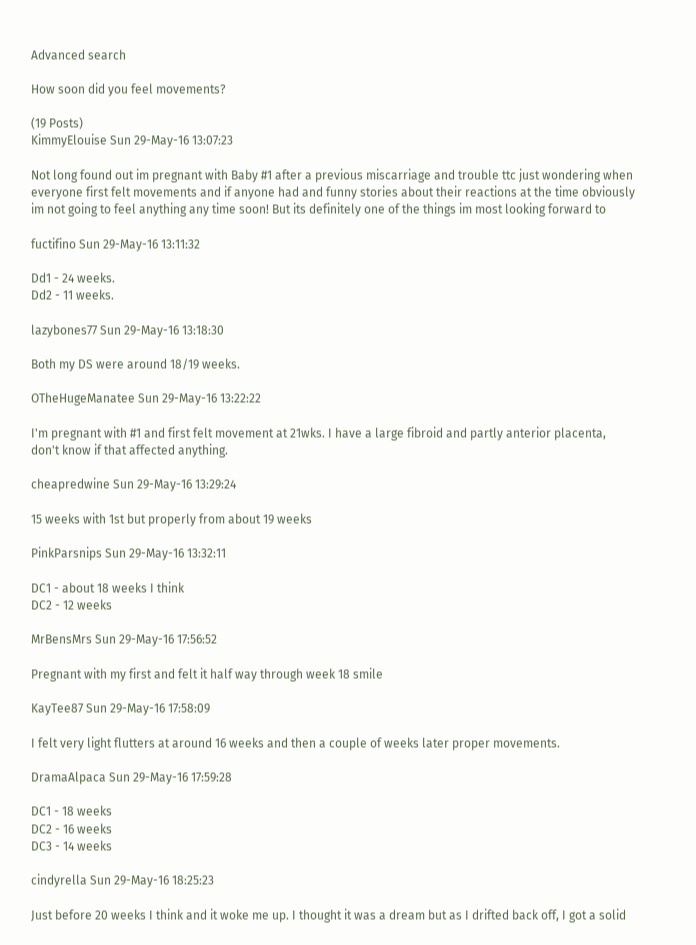Advanced search

How soon did you feel movements?

(19 Posts)
KimmyElouise Sun 29-May-16 13:07:23

Not long found out im pregnant with Baby #1 after a previous miscarriage and trouble ttc just wondering when everyone first felt movements and if anyone had and funny stories about their reactions at the time obviously im not going to feel anything any time soon! But its definitely one of the things im most looking forward to

fuctifino Sun 29-May-16 13:11:32

Dd1 - 24 weeks.
Dd2 - 11 weeks.

lazybones77 Sun 29-May-16 13:18:30

Both my DS were around 18/19 weeks.

OTheHugeManatee Sun 29-May-16 13:22:22

I'm pregnant with #1 and first felt movement at 21wks. I have a large fibroid and partly anterior placenta, don't know if that affected anything.

cheapredwine Sun 29-May-16 13:29:24

15 weeks with 1st but properly from about 19 weeks

PinkParsnips Sun 29-May-16 13:32:11

DC1 - about 18 weeks I think
DC2 - 12 weeks

MrBensMrs Sun 29-May-16 17:56:52

Pregnant with my first and felt it half way through week 18 smile

KayTee87 Sun 29-May-16 17:58:09

I felt very light flutters at around 16 weeks and then a couple of weeks later proper movements.

DramaAlpaca Sun 29-May-16 17:59:28

DC1 - 18 weeks
DC2 - 16 weeks
DC3 - 14 weeks

cindyrella Sun 29-May-16 18:25:23

Just before 20 weeks I think and it woke me up. I thought it was a dream but as I drifted back off, I got a solid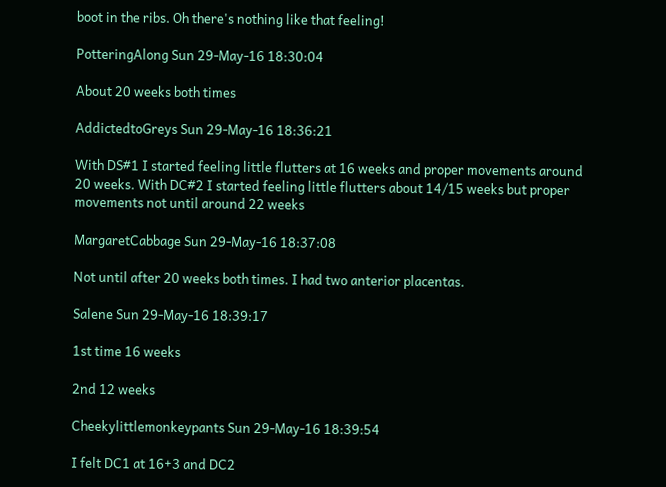boot in the ribs. Oh there's nothing like that feeling!

PotteringAlong Sun 29-May-16 18:30:04

About 20 weeks both times

AddictedtoGreys Sun 29-May-16 18:36:21

With DS#1 I started feeling little flutters at 16 weeks and proper movements around 20 weeks. With DC#2 I started feeling little flutters about 14/15 weeks but proper movements not until around 22 weeks

MargaretCabbage Sun 29-May-16 18:37:08

Not until after 20 weeks both times. I had two anterior placentas.

Salene Sun 29-May-16 18:39:17

1st time 16 weeks

2nd 12 weeks

Cheekylittlemonkeypants Sun 29-May-16 18:39:54

I felt DC1 at 16+3 and DC2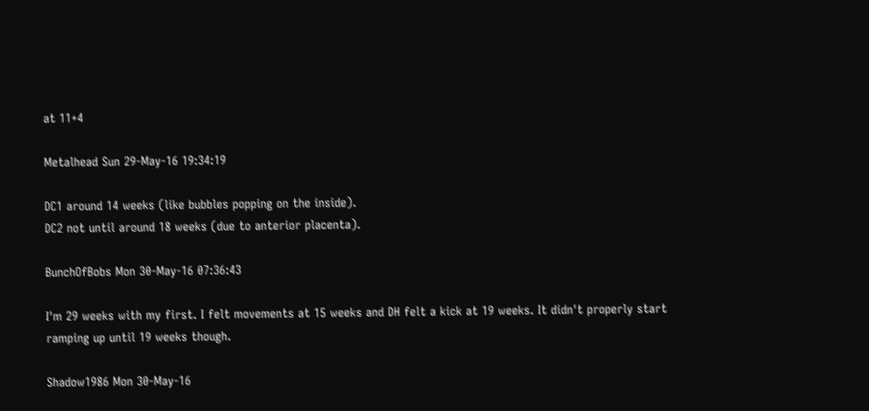at 11+4

Metalhead Sun 29-May-16 19:34:19

DC1 around 14 weeks (like bubbles popping on the inside).
DC2 not until around 18 weeks (due to anterior placenta).

BunchOfBobs Mon 30-May-16 07:36:43

I'm 29 weeks with my first. I felt movements at 15 weeks and DH felt a kick at 19 weeks. It didn't properly start ramping up until 19 weeks though.

Shadow1986 Mon 30-May-16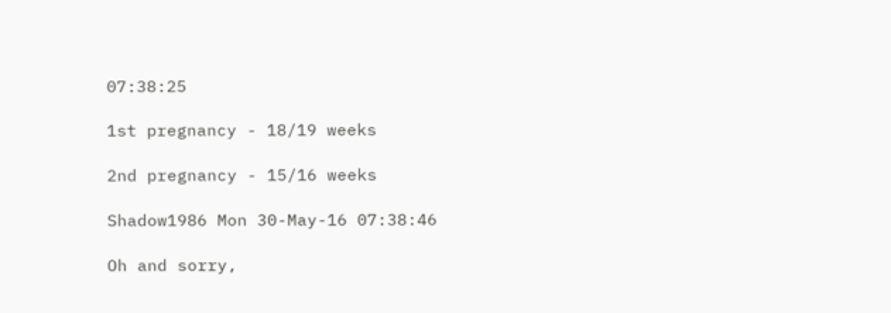07:38:25

1st pregnancy - 18/19 weeks

2nd pregnancy - 15/16 weeks

Shadow1986 Mon 30-May-16 07:38:46

Oh and sorry,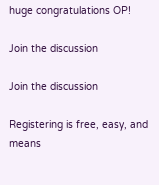huge congratulations OP!

Join the discussion

Join the discussion

Registering is free, easy, and means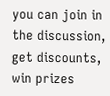you can join in the discussion, get discounts, win prizes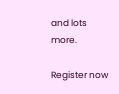and lots more.

Register now